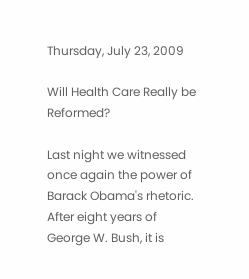Thursday, July 23, 2009

Will Health Care Really be Reformed?

Last night we witnessed once again the power of Barack Obama's rhetoric. After eight years of George W. Bush, it is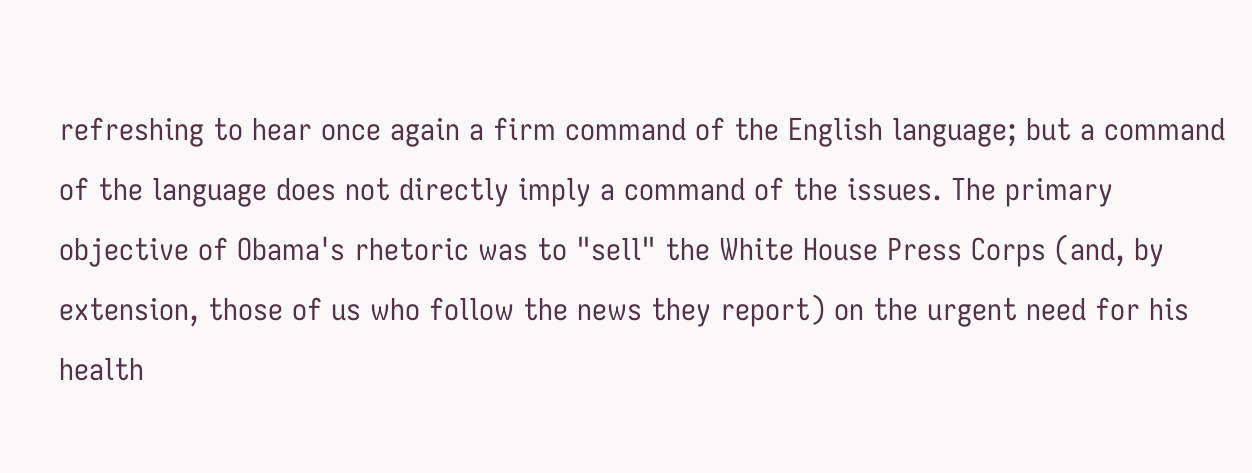refreshing to hear once again a firm command of the English language; but a command of the language does not directly imply a command of the issues. The primary objective of Obama's rhetoric was to "sell" the White House Press Corps (and, by extension, those of us who follow the news they report) on the urgent need for his health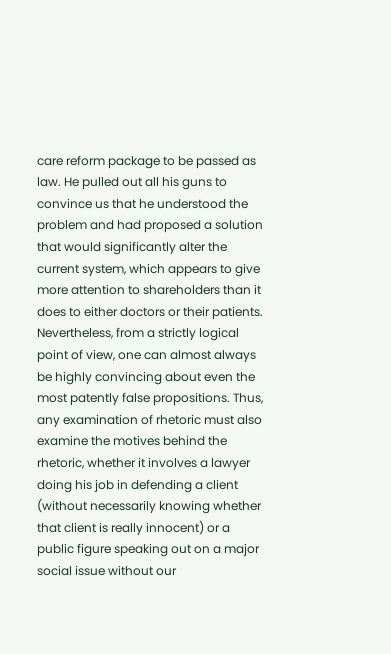care reform package to be passed as law. He pulled out all his guns to convince us that he understood the problem and had proposed a solution that would significantly alter the current system, which appears to give more attention to shareholders than it does to either doctors or their patients. Nevertheless, from a strictly logical point of view, one can almost always be highly convincing about even the most patently false propositions. Thus, any examination of rhetoric must also examine the motives behind the rhetoric, whether it involves a lawyer doing his job in defending a client (without necessarily knowing whether that client is really innocent) or a public figure speaking out on a major social issue without our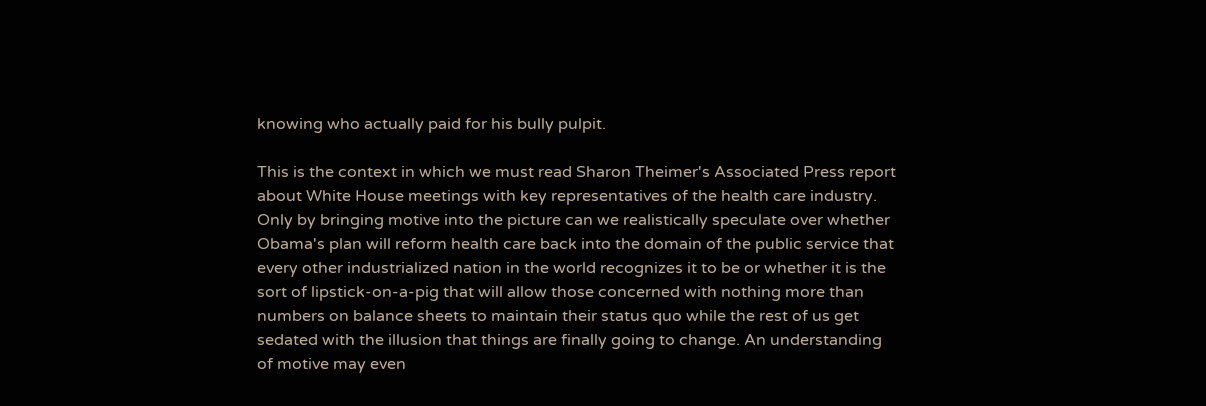knowing who actually paid for his bully pulpit.

This is the context in which we must read Sharon Theimer's Associated Press report about White House meetings with key representatives of the health care industry. Only by bringing motive into the picture can we realistically speculate over whether Obama's plan will reform health care back into the domain of the public service that every other industrialized nation in the world recognizes it to be or whether it is the sort of lipstick-on-a-pig that will allow those concerned with nothing more than numbers on balance sheets to maintain their status quo while the rest of us get sedated with the illusion that things are finally going to change. An understanding of motive may even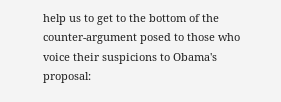help us to get to the bottom of the counter-argument posed to those who voice their suspicions to Obama's proposal: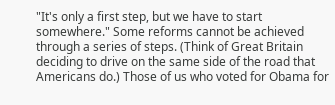"It's only a first step, but we have to start somewhere." Some reforms cannot be achieved through a series of steps. (Think of Great Britain deciding to drive on the same side of the road that Americans do.) Those of us who voted for Obama for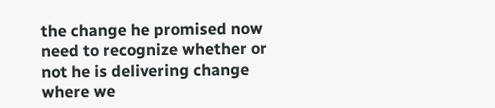the change he promised now need to recognize whether or not he is delivering change where we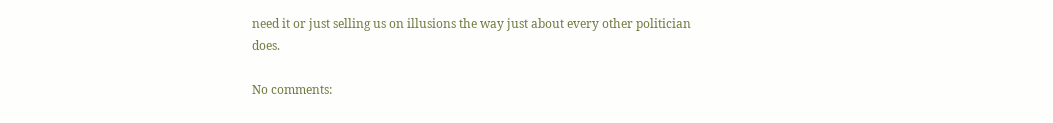need it or just selling us on illusions the way just about every other politician does.

No comments: